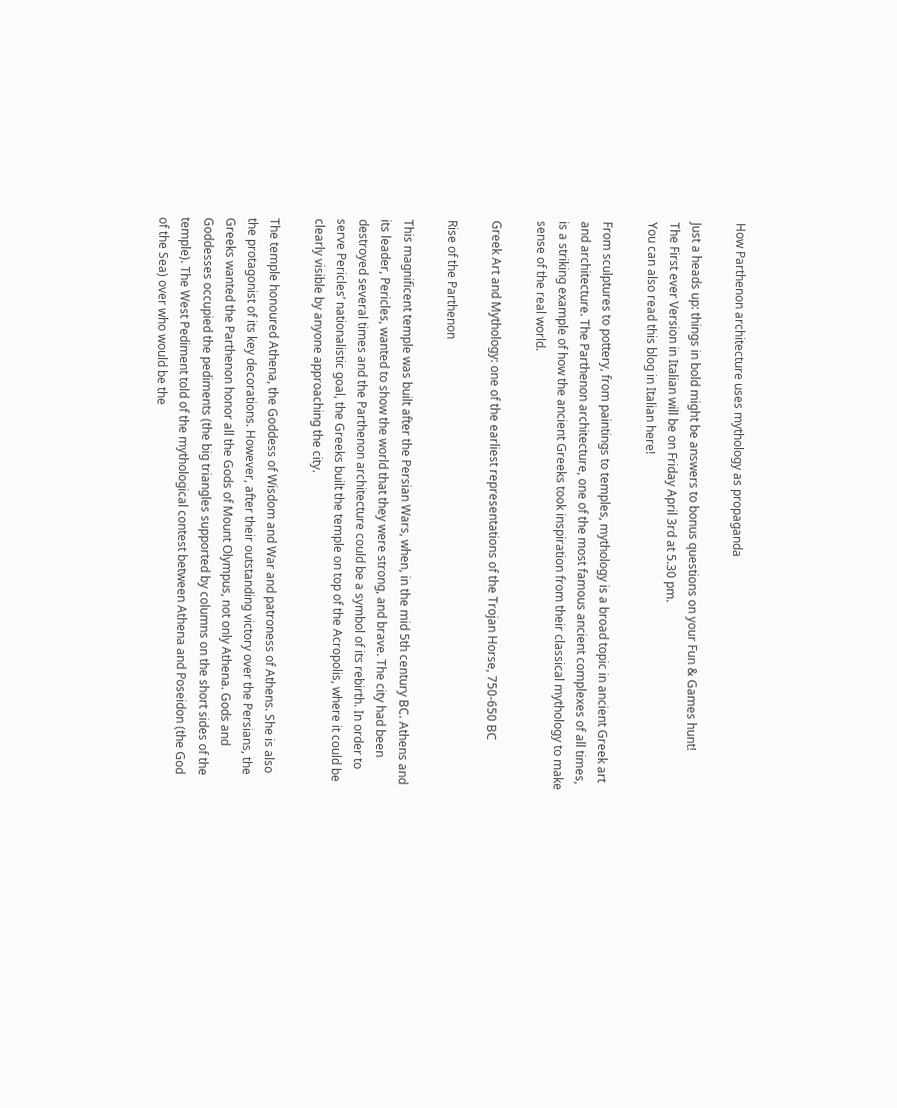How Parthenon architecture uses mythology as propaganda

Just a heads up: things in bold might be answers to bonus questions on your Fun & Games hunt!
The First ever Version in Italian will be on Friday April 3rd at 5.30 pm.
You can also read this blog in Italian here!

From sculptures to pottery, from paintings to temples, mythology is a broad topic in ancient Greek art and architecture. The Parthenon architecture, one of the most famous ancient complexes of all times, is a striking example of how the ancient Greeks took inspiration from their classical mythology to make sense of the real world.

Greek Art and Mythology: one of the earliest representations of the Trojan Horse, 750-650 BC

Rise of the Parthenon

This magnificent temple was built after the Persian Wars, when, in the mid 5th century BC. Athens and its leader, Pericles, wanted to show the world that they were strong, and brave. The city had been destroyed several times and the Parthenon architecture could be a symbol of its rebirth. In order to serve Pericles’ nationalistic goal, the Greeks built the temple on top of the Acropolis, where it could be clearly visible by anyone approaching the city.

The temple honoured Athena, the Goddess of Wisdom and War and patroness of Athens. She is also the protagonist of its key decorations. However, after their outstanding victory over the Persians, the Greeks wanted the Parthenon honor all the Gods of Mount Olympus, not only Athena. Gods and Goddesses occupied the pediments (the big triangles supported by columns on the short sides of the temple). The West Pediment told of the mythological contest between Athena and Poseidon (the God of the Sea) over who would be the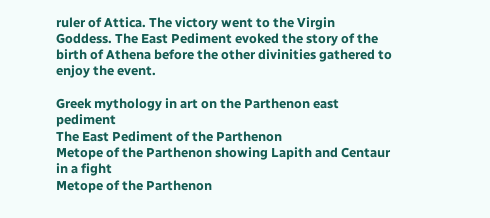ruler of Attica. The victory went to the Virgin Goddess. The East Pediment evoked the story of the birth of Athena before the other divinities gathered to enjoy the event.

Greek mythology in art on the Parthenon east pediment
The East Pediment of the Parthenon
Metope of the Parthenon showing Lapith and Centaur in a fight
Metope of the Parthenon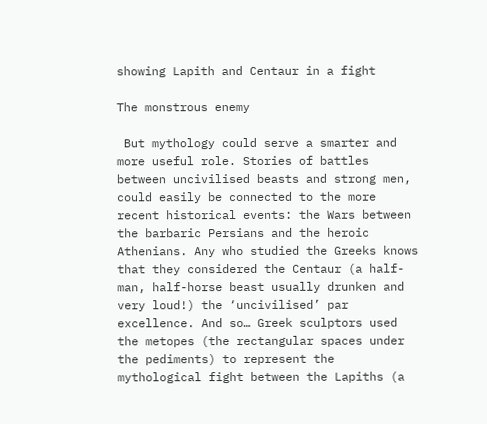showing Lapith and Centaur in a fight

The monstrous enemy

 But mythology could serve a smarter and more useful role. Stories of battles between uncivilised beasts and strong men, could easily be connected to the more recent historical events: the Wars between the barbaric Persians and the heroic Athenians. Any who studied the Greeks knows that they considered the Centaur (a half-man, half-horse beast usually drunken and very loud!) the ‘uncivilised’ par excellence. And so… Greek sculptors used the metopes (the rectangular spaces under the pediments) to represent the mythological fight between the Lapiths (a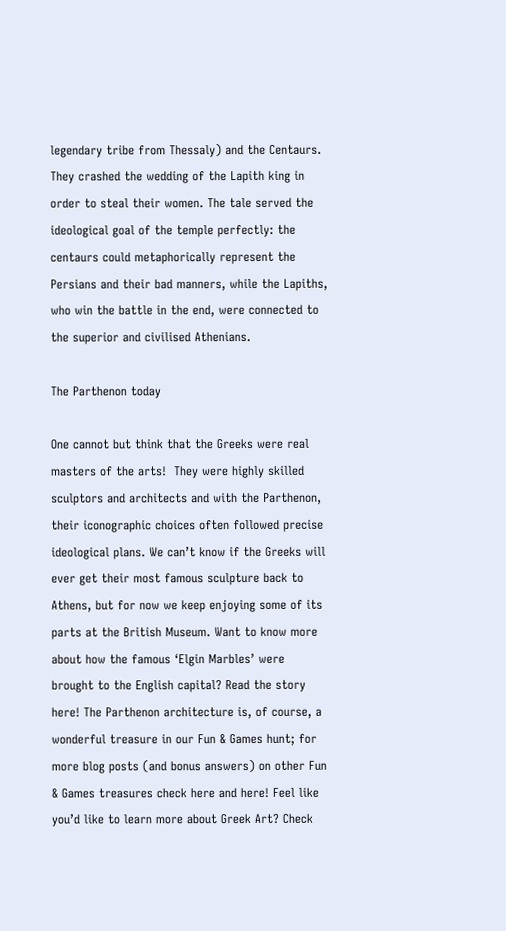legendary tribe from Thessaly) and the Centaurs. They crashed the wedding of the Lapith king in order to steal their women. The tale served the ideological goal of the temple perfectly: the centaurs could metaphorically represent the Persians and their bad manners, while the Lapiths, who win the battle in the end, were connected to the superior and civilised Athenians.

The Parthenon today

One cannot but think that the Greeks were real masters of the arts!  They were highly skilled sculptors and architects and with the Parthenon, their iconographic choices often followed precise ideological plans. We can’t know if the Greeks will ever get their most famous sculpture back to Athens, but for now we keep enjoying some of its parts at the British Museum. Want to know more about how the famous ‘Elgin Marbles’ were brought to the English capital? Read the story here! The Parthenon architecture is, of course, a wonderful treasure in our Fun & Games hunt; for more blog posts (and bonus answers) on other Fun & Games treasures check here and here! Feel like you’d like to learn more about Greek Art? Check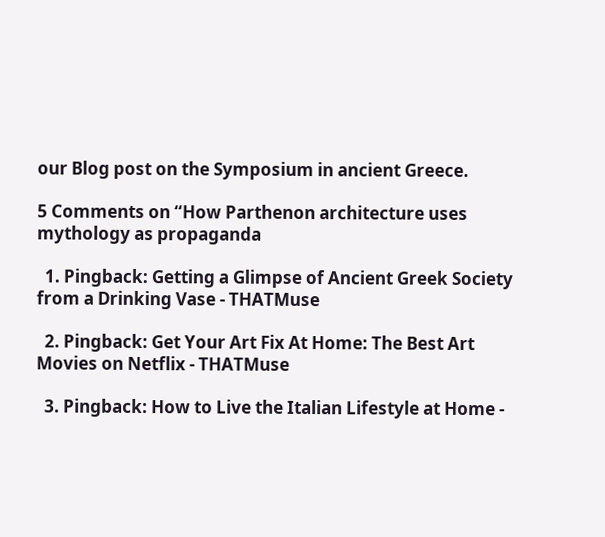our Blog post on the Symposium in ancient Greece.

5 Comments on “How Parthenon architecture uses mythology as propaganda

  1. Pingback: Getting a Glimpse of Ancient Greek Society from a Drinking Vase - THATMuse

  2. Pingback: Get Your Art Fix At Home: The Best Art Movies on Netflix - THATMuse

  3. Pingback: How to Live the Italian Lifestyle at Home -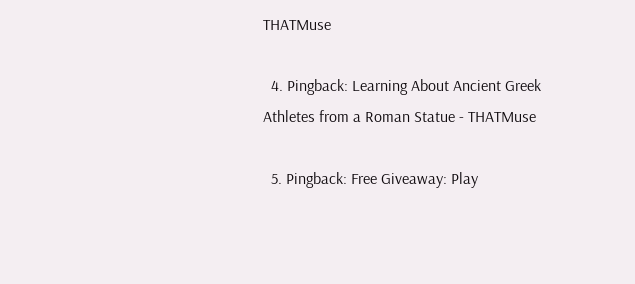THATMuse

  4. Pingback: Learning About Ancient Greek Athletes from a Roman Statue - THATMuse

  5. Pingback: Free Giveaway: Play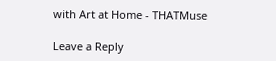with Art at Home - THATMuse

Leave a Reply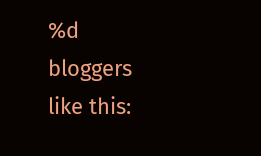%d bloggers like this: